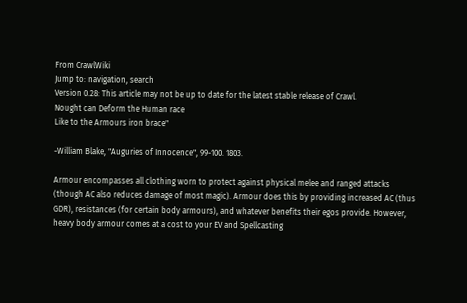From CrawlWiki
Jump to: navigation, search
Version 0.28: This article may not be up to date for the latest stable release of Crawl.
Nought can Deform the Human race
Like to the Armours iron brace"

-William Blake, "Auguries of Innocence", 99-100. 1803.

Armour encompasses all clothing worn to protect against physical melee and ranged attacks (though AC also reduces damage of most magic). Armour does this by providing increased AC (thus GDR), resistances (for certain body armours), and whatever benefits their egos provide. However, heavy body armour comes at a cost to your EV and Spellcasting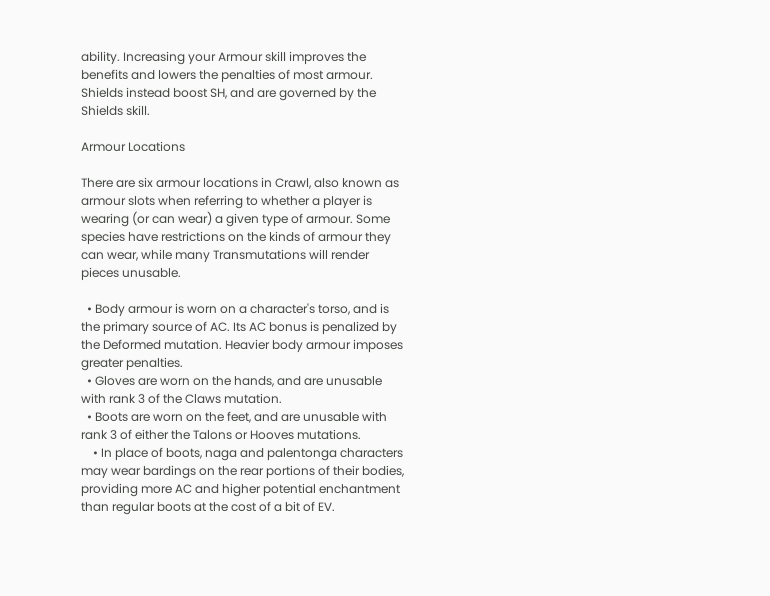ability. Increasing your Armour skill improves the benefits and lowers the penalties of most armour. Shields instead boost SH, and are governed by the Shields skill.

Armour Locations

There are six armour locations in Crawl, also known as armour slots when referring to whether a player is wearing (or can wear) a given type of armour. Some species have restrictions on the kinds of armour they can wear, while many Transmutations will render pieces unusable.

  • Body armour is worn on a character's torso, and is the primary source of AC. Its AC bonus is penalized by the Deformed mutation. Heavier body armour imposes greater penalties.
  • Gloves are worn on the hands, and are unusable with rank 3 of the Claws mutation.
  • Boots are worn on the feet, and are unusable with rank 3 of either the Talons or Hooves mutations.
    • In place of boots, naga and palentonga characters may wear bardings on the rear portions of their bodies, providing more AC and higher potential enchantment than regular boots at the cost of a bit of EV.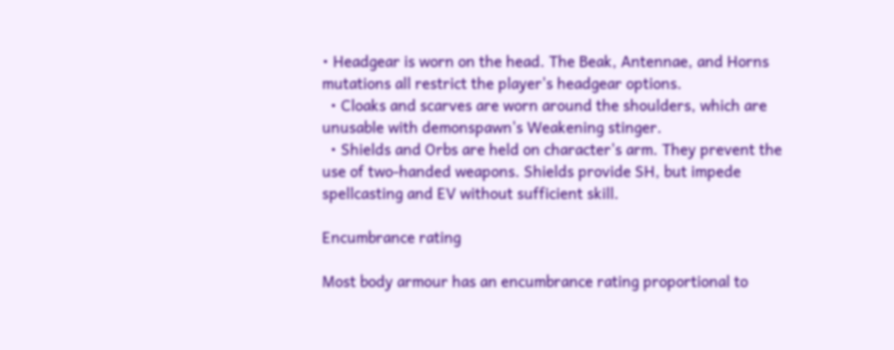• Headgear is worn on the head. The Beak, Antennae, and Horns mutations all restrict the player's headgear options.
  • Cloaks and scarves are worn around the shoulders, which are unusable with demonspawn's Weakening stinger.
  • Shields and Orbs are held on character's arm. They prevent the use of two-handed weapons. Shields provide SH, but impede spellcasting and EV without sufficient skill.

Encumbrance rating

Most body armour has an encumbrance rating proportional to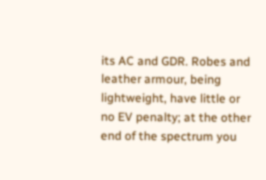its AC and GDR. Robes and leather armour, being lightweight, have little or no EV penalty; at the other end of the spectrum you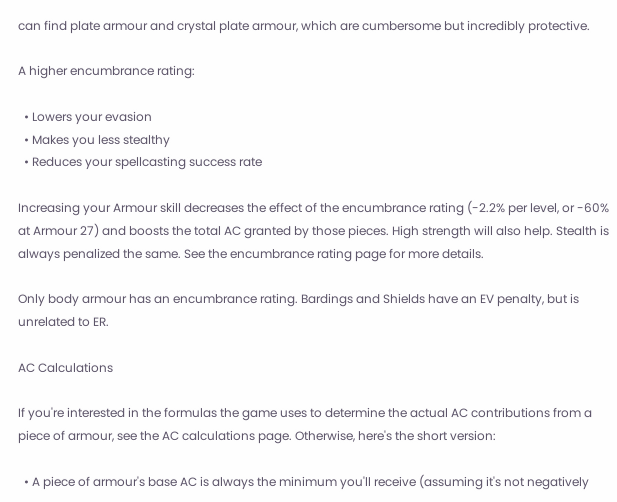can find plate armour and crystal plate armour, which are cumbersome but incredibly protective.

A higher encumbrance rating:

  • Lowers your evasion
  • Makes you less stealthy
  • Reduces your spellcasting success rate

Increasing your Armour skill decreases the effect of the encumbrance rating (-2.2% per level, or -60% at Armour 27) and boosts the total AC granted by those pieces. High strength will also help. Stealth is always penalized the same. See the encumbrance rating page for more details.

Only body armour has an encumbrance rating. Bardings and Shields have an EV penalty, but is unrelated to ER.

AC Calculations

If you're interested in the formulas the game uses to determine the actual AC contributions from a piece of armour, see the AC calculations page. Otherwise, here's the short version:

  • A piece of armour's base AC is always the minimum you'll receive (assuming it's not negatively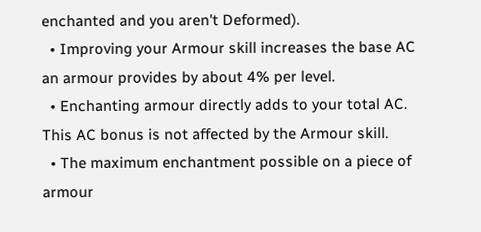enchanted and you aren't Deformed).
  • Improving your Armour skill increases the base AC an armour provides by about 4% per level.
  • Enchanting armour directly adds to your total AC. This AC bonus is not affected by the Armour skill.
  • The maximum enchantment possible on a piece of armour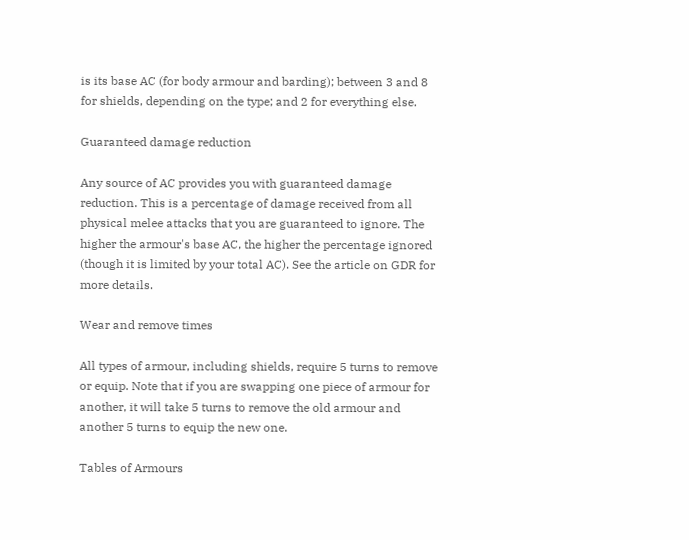is its base AC (for body armour and barding); between 3 and 8 for shields, depending on the type; and 2 for everything else.

Guaranteed damage reduction

Any source of AC provides you with guaranteed damage reduction. This is a percentage of damage received from all physical melee attacks that you are guaranteed to ignore. The higher the armour's base AC, the higher the percentage ignored (though it is limited by your total AC). See the article on GDR for more details.

Wear and remove times

All types of armour, including shields, require 5 turns to remove or equip. Note that if you are swapping one piece of armour for another, it will take 5 turns to remove the old armour and another 5 turns to equip the new one.

Tables of Armours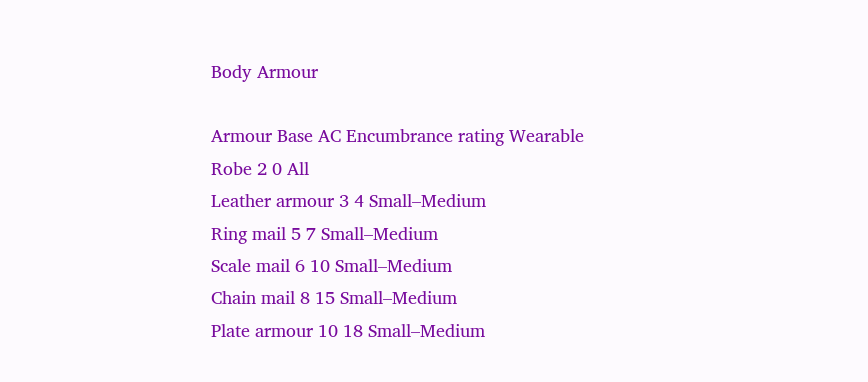Body Armour

Armour Base AC Encumbrance rating Wearable
Robe 2 0 All
Leather armour 3 4 Small–Medium
Ring mail 5 7 Small–Medium
Scale mail 6 10 Small–Medium
Chain mail 8 15 Small–Medium
Plate armour 10 18 Small–Medium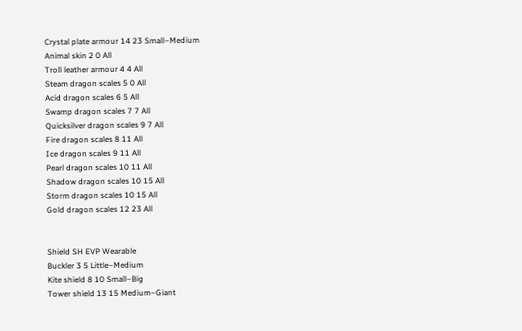Crystal plate armour 14 23 Small–Medium
Animal skin 2 0 All
Troll leather armour 4 4 All
Steam dragon scales 5 0 All
Acid dragon scales 6 5 All
Swamp dragon scales 7 7 All
Quicksilver dragon scales 9 7 All
Fire dragon scales 8 11 All
Ice dragon scales 9 11 All
Pearl dragon scales 10 11 All
Shadow dragon scales 10 15 All
Storm dragon scales 10 15 All
Gold dragon scales 12 23 All


Shield SH EVP Wearable
Buckler 3 5 Little–Medium
Kite shield 8 10 Small–Big
Tower shield 13 15 Medium–Giant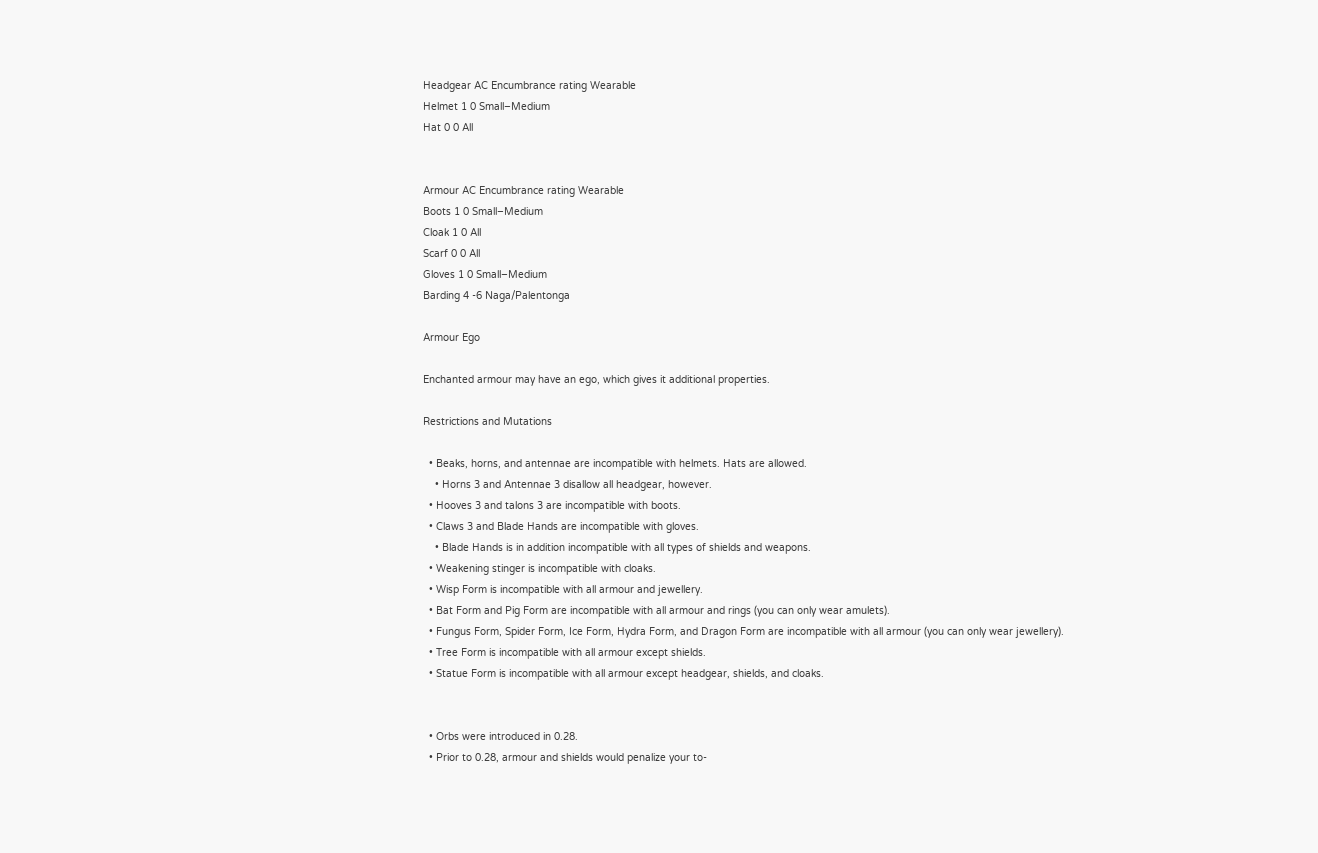Headgear AC Encumbrance rating Wearable
Helmet 1 0 Small–Medium
Hat 0 0 All


Armour AC Encumbrance rating Wearable
Boots 1 0 Small–Medium
Cloak 1 0 All
Scarf 0 0 All
Gloves 1 0 Small–Medium
Barding 4 -6 Naga/Palentonga

Armour Ego

Enchanted armour may have an ego, which gives it additional properties.

Restrictions and Mutations

  • Beaks, horns, and antennae are incompatible with helmets. Hats are allowed.
    • Horns 3 and Antennae 3 disallow all headgear, however.
  • Hooves 3 and talons 3 are incompatible with boots.
  • Claws 3 and Blade Hands are incompatible with gloves.
    • Blade Hands is in addition incompatible with all types of shields and weapons.
  • Weakening stinger is incompatible with cloaks.
  • Wisp Form is incompatible with all armour and jewellery.
  • Bat Form and Pig Form are incompatible with all armour and rings (you can only wear amulets).
  • Fungus Form, Spider Form, Ice Form, Hydra Form, and Dragon Form are incompatible with all armour (you can only wear jewellery).
  • Tree Form is incompatible with all armour except shields.
  • Statue Form is incompatible with all armour except headgear, shields, and cloaks.


  • Orbs were introduced in 0.28.
  • Prior to 0.28, armour and shields would penalize your to-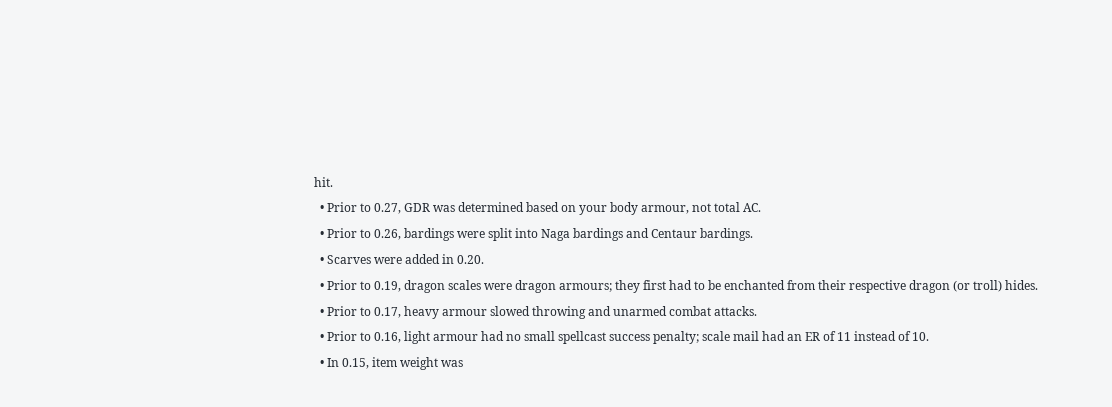hit.
  • Prior to 0.27, GDR was determined based on your body armour, not total AC.
  • Prior to 0.26, bardings were split into Naga bardings and Centaur bardings.
  • Scarves were added in 0.20.
  • Prior to 0.19, dragon scales were dragon armours; they first had to be enchanted from their respective dragon (or troll) hides.
  • Prior to 0.17, heavy armour slowed throwing and unarmed combat attacks.
  • Prior to 0.16, light armour had no small spellcast success penalty; scale mail had an ER of 11 instead of 10.
  • In 0.15, item weight was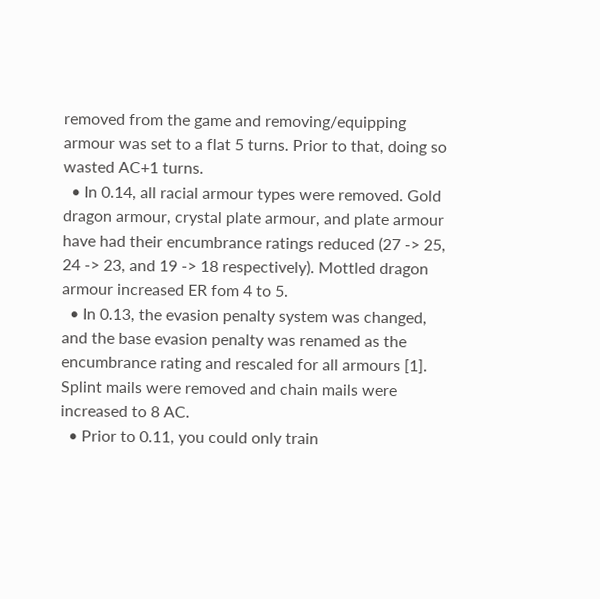removed from the game and removing/equipping armour was set to a flat 5 turns. Prior to that, doing so wasted AC+1 turns.
  • In 0.14, all racial armour types were removed. Gold dragon armour, crystal plate armour, and plate armour have had their encumbrance ratings reduced (27 -> 25, 24 -> 23, and 19 -> 18 respectively). Mottled dragon armour increased ER fom 4 to 5.
  • In 0.13, the evasion penalty system was changed, and the base evasion penalty was renamed as the encumbrance rating and rescaled for all armours [1]. Splint mails were removed and chain mails were increased to 8 AC.
  • Prior to 0.11, you could only train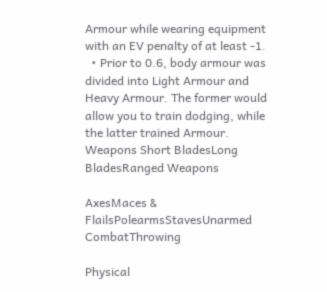Armour while wearing equipment with an EV penalty of at least -1.
  • Prior to 0.6, body armour was divided into Light Armour and Heavy Armour. The former would allow you to train dodging, while the latter trained Armour.
Weapons Short BladesLong BladesRanged Weapons

AxesMaces & FlailsPolearmsStavesUnarmed CombatThrowing

Physical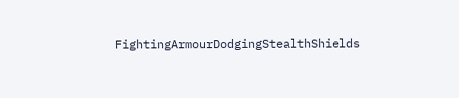FightingArmourDodgingStealthShields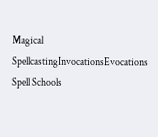Magical SpellcastingInvocationsEvocations
Spell Schools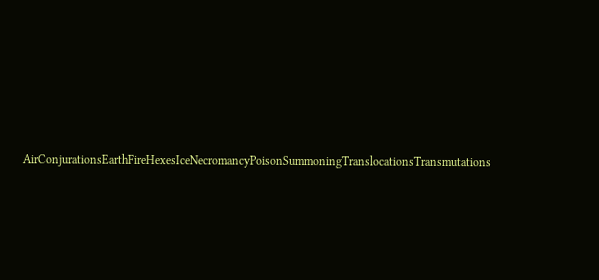AirConjurationsEarthFireHexesIceNecromancyPoisonSummoningTranslocationsTransmutations